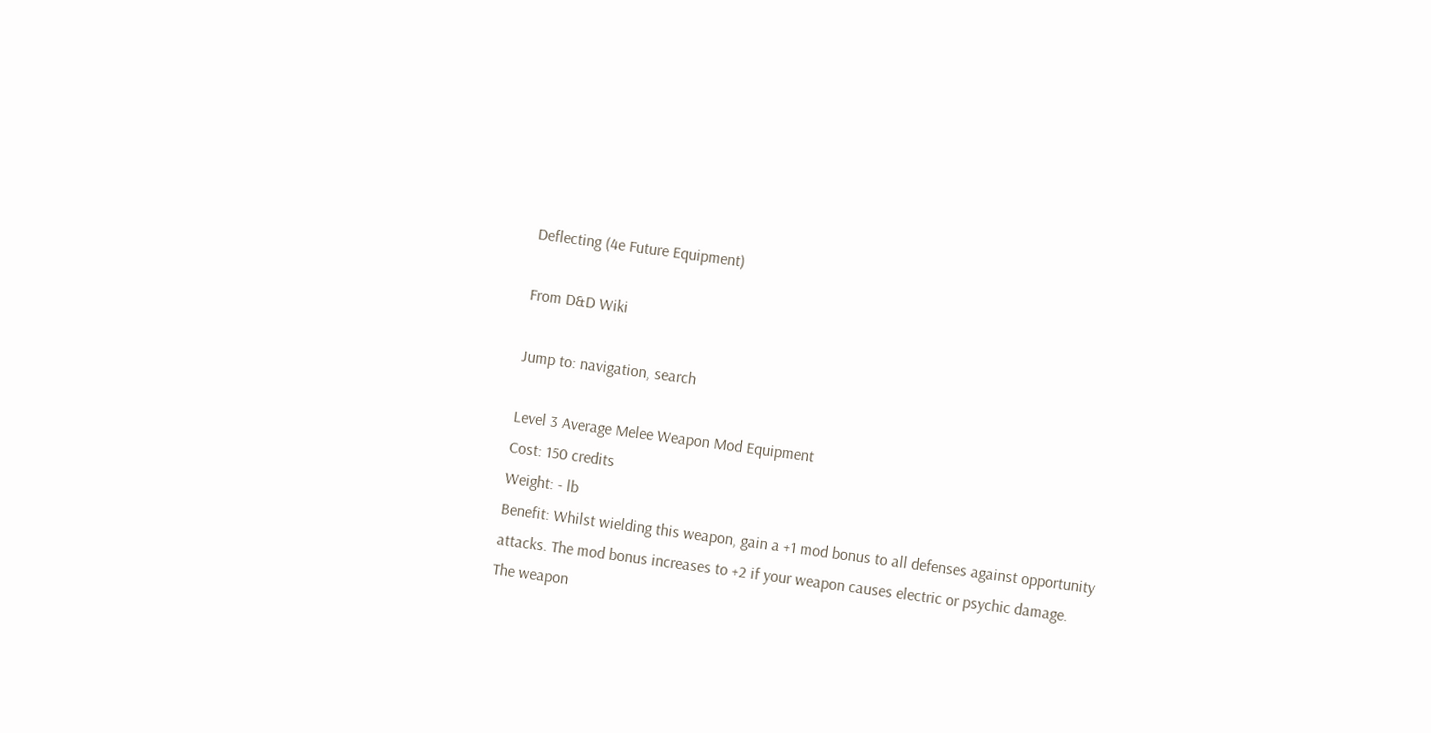Deflecting (4e Future Equipment)

From D&D Wiki

Jump to: navigation, search

Level 3 Average Melee Weapon Mod Equipment
Cost: 150 credits
Weight: - lb
Benefit: Whilst wielding this weapon, gain a +1 mod bonus to all defenses against opportunity attacks. The mod bonus increases to +2 if your weapon causes electric or psychic damage.
The weapon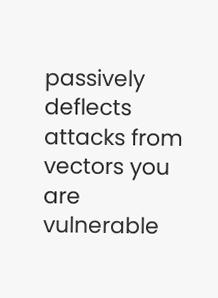passively deflects attacks from vectors you are vulnerable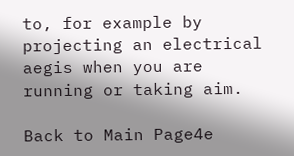to, for example by projecting an electrical aegis when you are running or taking aim.

Back to Main Page4e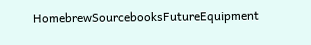HomebrewSourcebooksFutureEquipment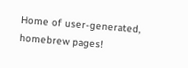Home of user-generated,
homebrew pages!